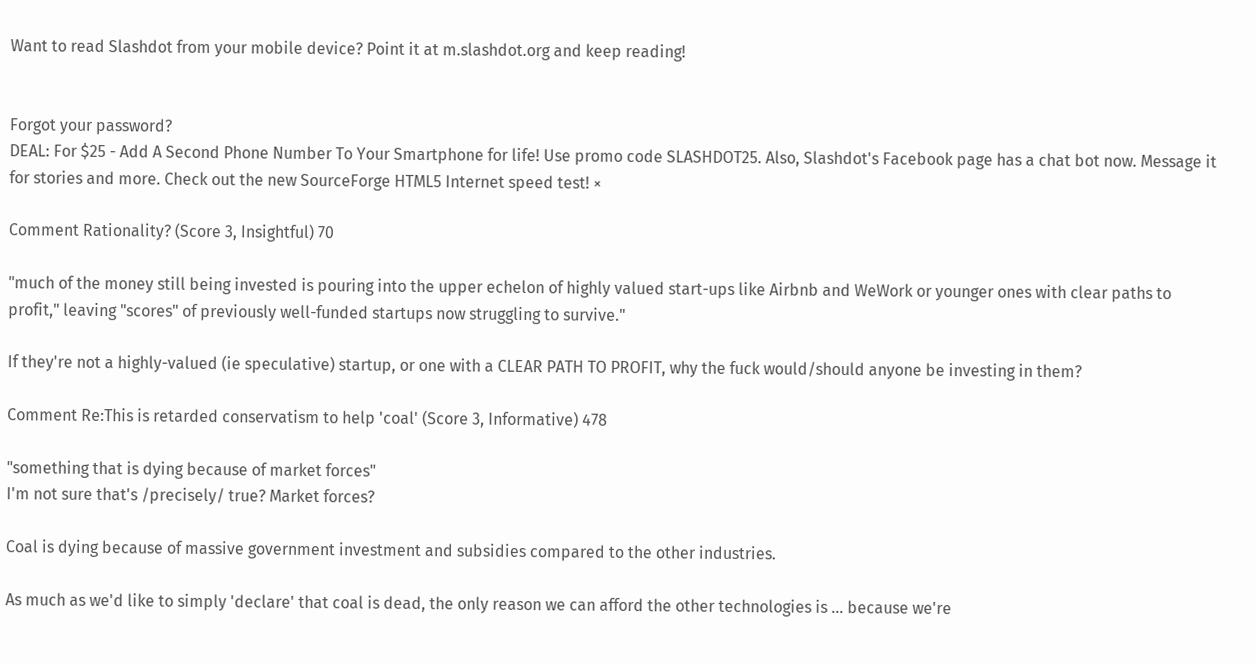Want to read Slashdot from your mobile device? Point it at m.slashdot.org and keep reading!


Forgot your password?
DEAL: For $25 - Add A Second Phone Number To Your Smartphone for life! Use promo code SLASHDOT25. Also, Slashdot's Facebook page has a chat bot now. Message it for stories and more. Check out the new SourceForge HTML5 Internet speed test! ×

Comment Rationality? (Score 3, Insightful) 70

"much of the money still being invested is pouring into the upper echelon of highly valued start-ups like Airbnb and WeWork or younger ones with clear paths to profit," leaving "scores" of previously well-funded startups now struggling to survive."

If they're not a highly-valued (ie speculative) startup, or one with a CLEAR PATH TO PROFIT, why the fuck would/should anyone be investing in them?

Comment Re:This is retarded conservatism to help 'coal' (Score 3, Informative) 478

"something that is dying because of market forces"
I'm not sure that's /precisely/ true? Market forces?

Coal is dying because of massive government investment and subsidies compared to the other industries.

As much as we'd like to simply 'declare' that coal is dead, the only reason we can afford the other technologies is ... because we're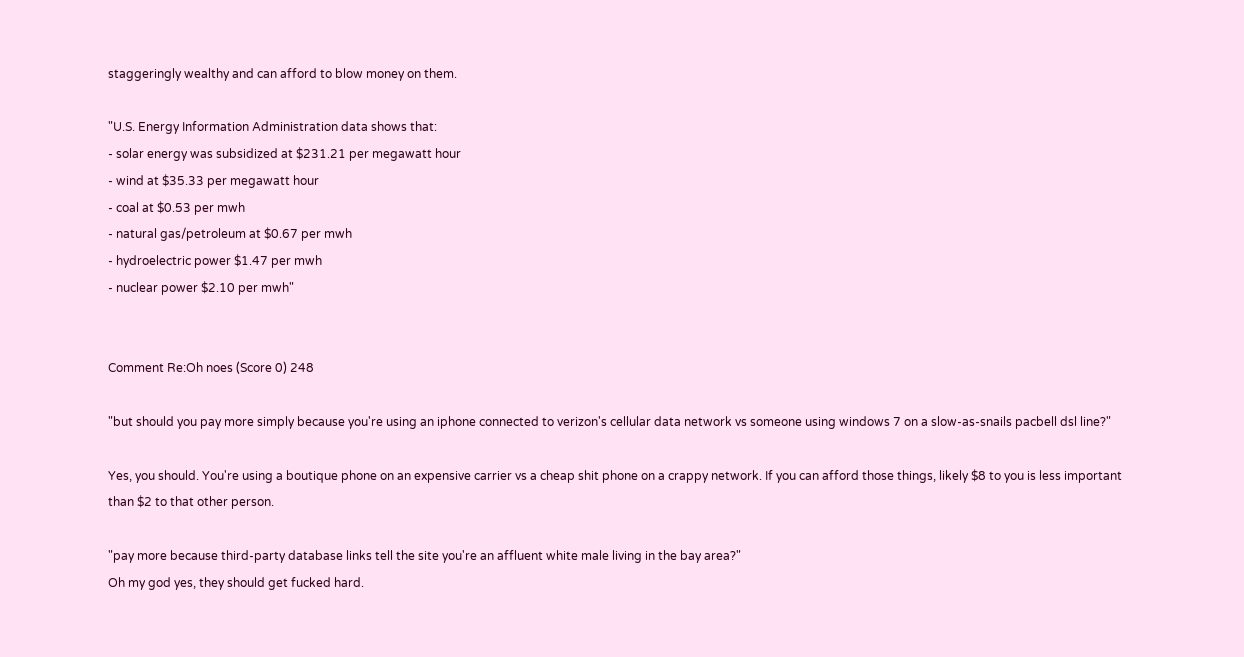staggeringly wealthy and can afford to blow money on them.

"U.S. Energy Information Administration data shows that:
- solar energy was subsidized at $231.21 per megawatt hour
- wind at $35.33 per megawatt hour
- coal at $0.53 per mwh
- natural gas/petroleum at $0.67 per mwh
- hydroelectric power $1.47 per mwh
- nuclear power $2.10 per mwh"


Comment Re:Oh noes (Score 0) 248

"but should you pay more simply because you're using an iphone connected to verizon's cellular data network vs someone using windows 7 on a slow-as-snails pacbell dsl line?"

Yes, you should. You're using a boutique phone on an expensive carrier vs a cheap shit phone on a crappy network. If you can afford those things, likely $8 to you is less important than $2 to that other person.

"pay more because third-party database links tell the site you're an affluent white male living in the bay area?"
Oh my god yes, they should get fucked hard.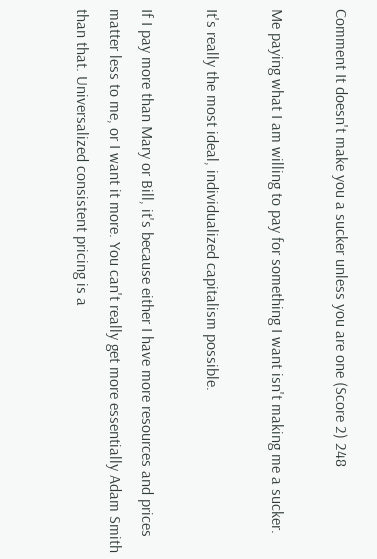Comment It doesn't make you a sucker unless you are one (Score 2) 248

Me paying what I am willing to pay for something I want isn't making me a sucker.

It's really the most ideal, individualized capitalism possible.

If I pay more than Mary or Bill, it's because either I have more resources and prices matter less to me, or I want it more. You can't really get more essentially Adam Smith than that. Universalized consistent pricing is a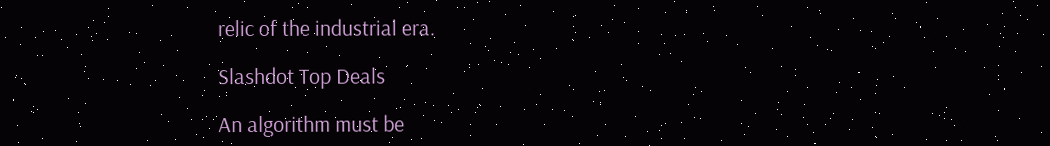relic of the industrial era.

Slashdot Top Deals

An algorithm must be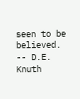seen to be believed. -- D.E. Knuth